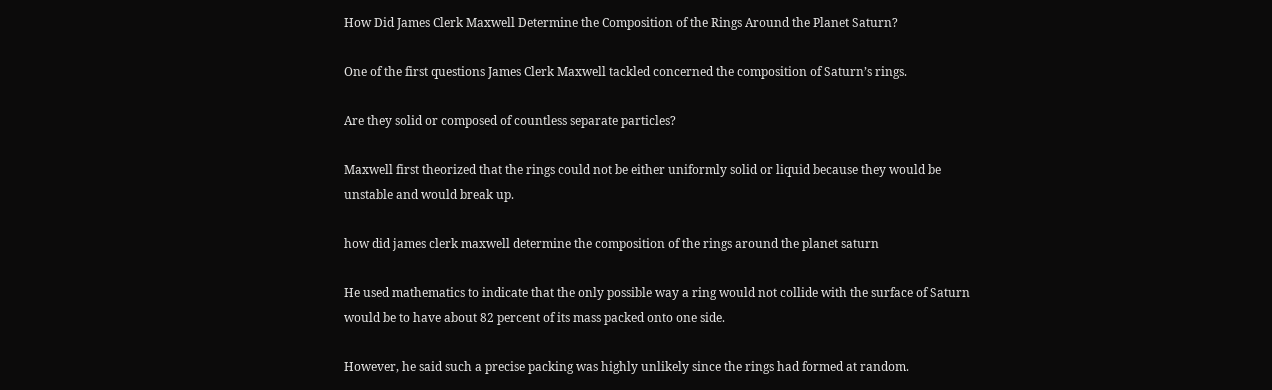How Did James Clerk Maxwell Determine the Composition of the Rings Around the Planet Saturn?

One of the first questions James Clerk Maxwell tackled concerned the composition of Saturn’s rings.

Are they solid or composed of countless separate particles?

Maxwell first theorized that the rings could not be either uniformly solid or liquid because they would be unstable and would break up.

how did james clerk maxwell determine the composition of the rings around the planet saturn

He used mathematics to indicate that the only possible way a ring would not collide with the surface of Saturn would be to have about 82 percent of its mass packed onto one side.

However, he said such a precise packing was highly unlikely since the rings had formed at random.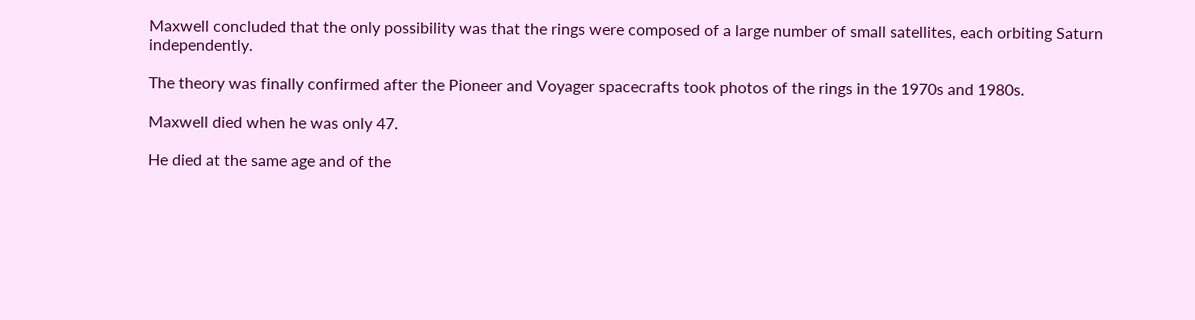Maxwell concluded that the only possibility was that the rings were composed of a large number of small satellites, each orbiting Saturn independently.

The theory was finally confirmed after the Pioneer and Voyager spacecrafts took photos of the rings in the 1970s and 1980s.

Maxwell died when he was only 47.

He died at the same age and of the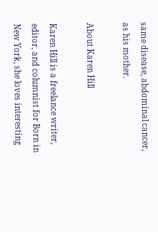same disease, abdominal cancer, as his mother.

About Karen Hill

Karen Hill is a freelance writer, editor, and columnist for Born in New York, she loves interesting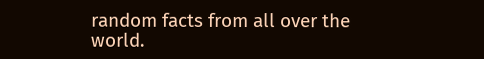random facts from all over the world.